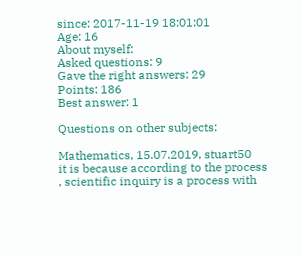since: 2017-11-19 18:01:01
Age: 16
About myself:
Asked questions: 9
Gave the right answers: 29
Points: 186
Best answer: 1

Questions on other subjects:

Mathematics, 15.07.2019, stuart50
it is because according to the process , scientific inquiry is a process with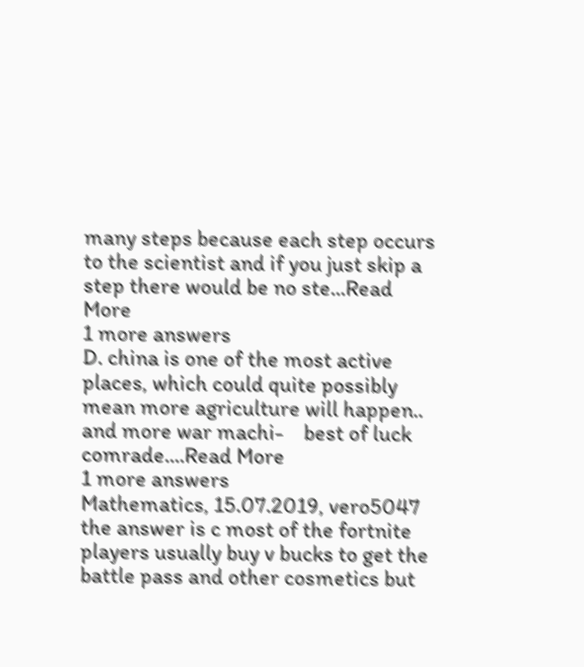many steps because each step occurs to the scientist and if you just skip a step there would be no ste...Read More
1 more answers
D. china is one of the most active places, which could quite possibly mean more agriculture will happen.. and more war machi-    best of luck comrade....Read More
1 more answers
Mathematics, 15.07.2019, vero5047
the answer is c most of the fortnite players usually buy v bucks to get the battle pass and other cosmetics but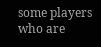some players who are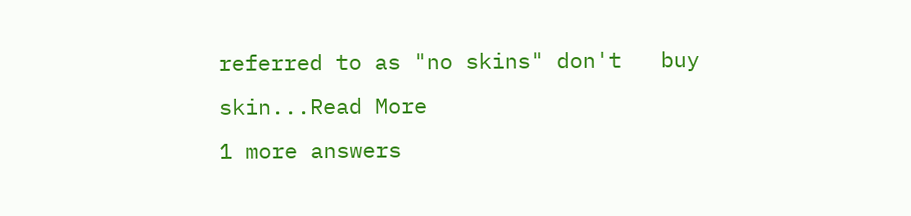referred to as "no skins" don't   buy skin...Read More
1 more answers